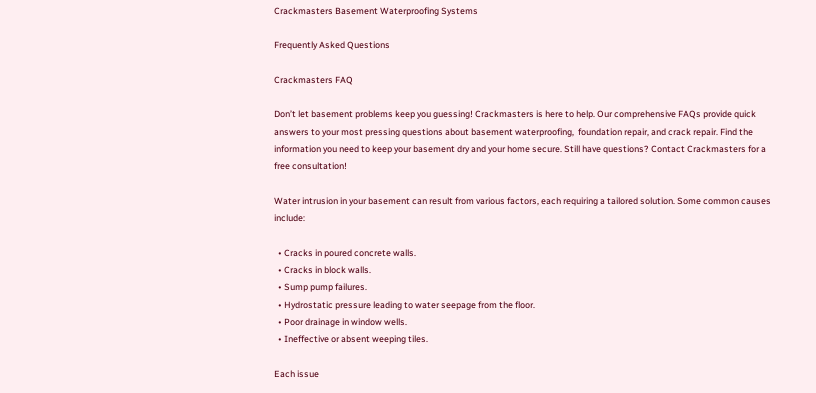Crackmasters Basement Waterproofing Systems

Frequently Asked Questions

Crackmasters FAQ

Don’t let basement problems keep you guessing! Crackmasters is here to help. Our comprehensive FAQs provide quick answers to your most pressing questions about basement waterproofing,  foundation repair, and crack repair. Find the information you need to keep your basement dry and your home secure. Still have questions? Contact Crackmasters for a free consultation!

Water intrusion in your basement can result from various factors, each requiring a tailored solution. Some common causes include:

  • Cracks in poured concrete walls.
  • Cracks in block walls.
  • Sump pump failures.
  • Hydrostatic pressure leading to water seepage from the floor.
  • Poor drainage in window wells.
  • Ineffective or absent weeping tiles.

Each issue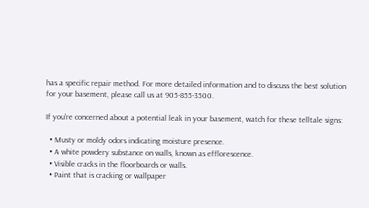has a specific repair method. For more detailed information and to discuss the best solution for your basement, please call us at 905-855-3500.

If you're concerned about a potential leak in your basement, watch for these telltale signs:

  • Musty or moldy odors indicating moisture presence.
  • A white powdery substance on walls, known as efflorescence.
  • Visible cracks in the floorboards or walls.
  • Paint that is cracking or wallpaper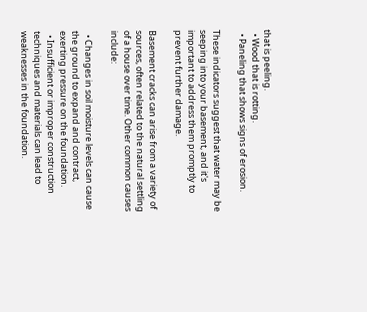that is peeling.
  • Wood that is rotting.
  • Paneling that shows signs of erosion.

These indicators suggest that water may be seeping into your basement, and it's important to address them promptly to prevent further damage.

Basement cracks can arise from a variety of sources, often related to the natural settling of a house over time. Other common causes include:

  • Changes in soil moisture levels can cause the ground to expand and contract, exerting pressure on the foundation.
  • Insufficient or improper construction techniques and materials can lead to weaknesses in the foundation.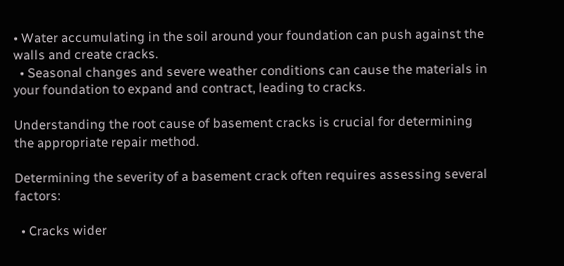• Water accumulating in the soil around your foundation can push against the walls and create cracks.
  • Seasonal changes and severe weather conditions can cause the materials in your foundation to expand and contract, leading to cracks.

Understanding the root cause of basement cracks is crucial for determining the appropriate repair method.

Determining the severity of a basement crack often requires assessing several factors:

  • Cracks wider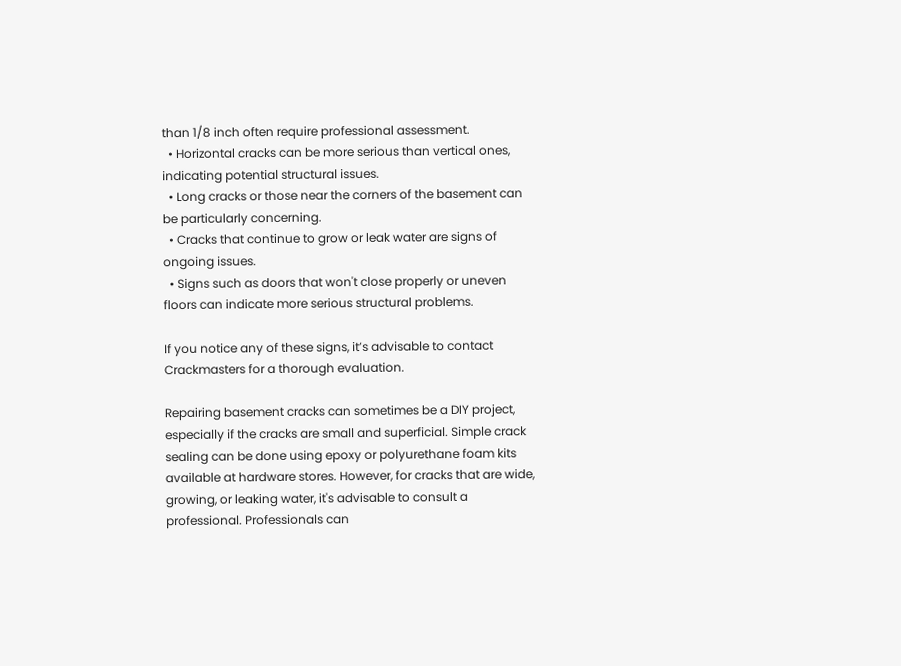than 1/8 inch often require professional assessment.
  • Horizontal cracks can be more serious than vertical ones, indicating potential structural issues.
  • Long cracks or those near the corners of the basement can be particularly concerning.
  • Cracks that continue to grow or leak water are signs of ongoing issues.
  • Signs such as doors that won't close properly or uneven floors can indicate more serious structural problems.

If you notice any of these signs, it’s advisable to contact Crackmasters for a thorough evaluation.

Repairing basement cracks can sometimes be a DIY project, especially if the cracks are small and superficial. Simple crack sealing can be done using epoxy or polyurethane foam kits available at hardware stores. However, for cracks that are wide, growing, or leaking water, it's advisable to consult a professional. Professionals can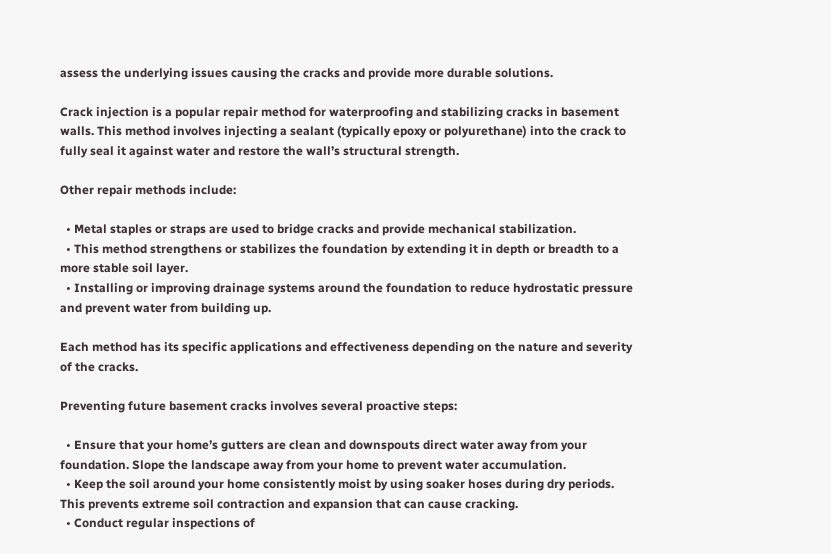assess the underlying issues causing the cracks and provide more durable solutions.

Crack injection is a popular repair method for waterproofing and stabilizing cracks in basement walls. This method involves injecting a sealant (typically epoxy or polyurethane) into the crack to fully seal it against water and restore the wall’s structural strength.

Other repair methods include:

  • Metal staples or straps are used to bridge cracks and provide mechanical stabilization.
  • This method strengthens or stabilizes the foundation by extending it in depth or breadth to a more stable soil layer.
  • Installing or improving drainage systems around the foundation to reduce hydrostatic pressure and prevent water from building up.

Each method has its specific applications and effectiveness depending on the nature and severity of the cracks.

Preventing future basement cracks involves several proactive steps:

  • Ensure that your home’s gutters are clean and downspouts direct water away from your foundation. Slope the landscape away from your home to prevent water accumulation.
  • Keep the soil around your home consistently moist by using soaker hoses during dry periods. This prevents extreme soil contraction and expansion that can cause cracking.
  • Conduct regular inspections of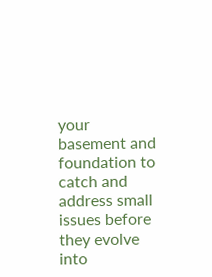your basement and foundation to catch and address small issues before they evolve into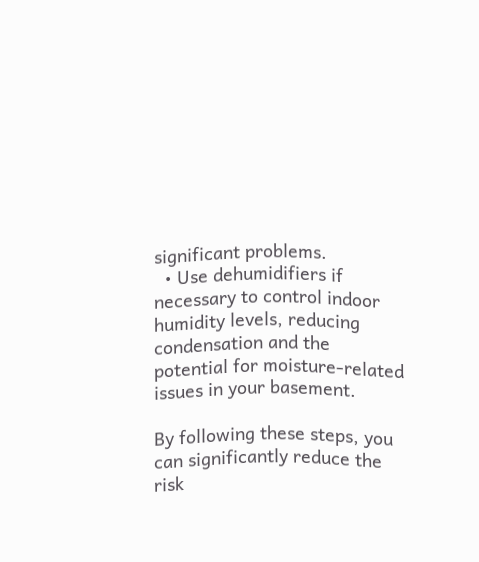significant problems.
  • Use dehumidifiers if necessary to control indoor humidity levels, reducing condensation and the potential for moisture-related issues in your basement.

By following these steps, you can significantly reduce the risk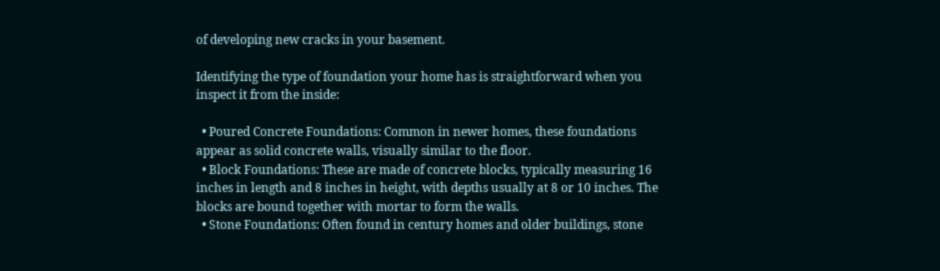of developing new cracks in your basement.

Identifying the type of foundation your home has is straightforward when you inspect it from the inside:

  • Poured Concrete Foundations: Common in newer homes, these foundations appear as solid concrete walls, visually similar to the floor.
  • Block Foundations: These are made of concrete blocks, typically measuring 16 inches in length and 8 inches in height, with depths usually at 8 or 10 inches. The blocks are bound together with mortar to form the walls.
  • Stone Foundations: Often found in century homes and older buildings, stone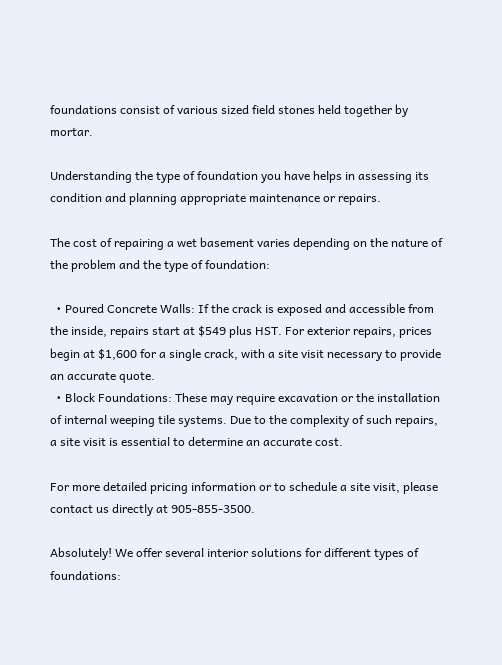foundations consist of various sized field stones held together by mortar.

Understanding the type of foundation you have helps in assessing its condition and planning appropriate maintenance or repairs.

The cost of repairing a wet basement varies depending on the nature of the problem and the type of foundation:

  • Poured Concrete Walls: If the crack is exposed and accessible from the inside, repairs start at $549 plus HST. For exterior repairs, prices begin at $1,600 for a single crack, with a site visit necessary to provide an accurate quote.
  • Block Foundations: These may require excavation or the installation of internal weeping tile systems. Due to the complexity of such repairs, a site visit is essential to determine an accurate cost.

For more detailed pricing information or to schedule a site visit, please contact us directly at 905-855-3500.

Absolutely! We offer several interior solutions for different types of foundations: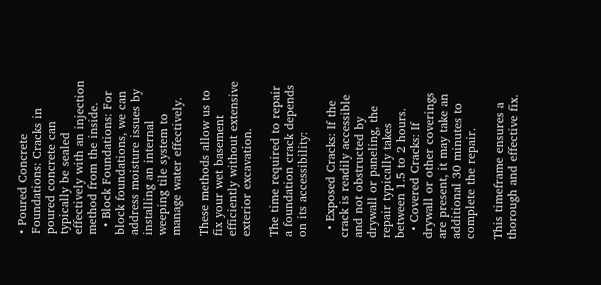• Poured Concrete Foundations: Cracks in poured concrete can typically be sealed effectively with an injection method from the inside.
  • Block Foundations: For block foundations, we can address moisture issues by installing an internal weeping tile system to manage water effectively.

These methods allow us to fix your wet basement efficiently without extensive exterior excavation.

The time required to repair a foundation crack depends on its accessibility:

  • Exposed Cracks: If the crack is readily accessible and not obstructed by drywall or paneling, the repair typically takes between 1.5 to 2 hours.
  • Covered Cracks: If drywall or other coverings are present, it may take an additional 30 minutes to complete the repair.

This timeframe ensures a thorough and effective fix.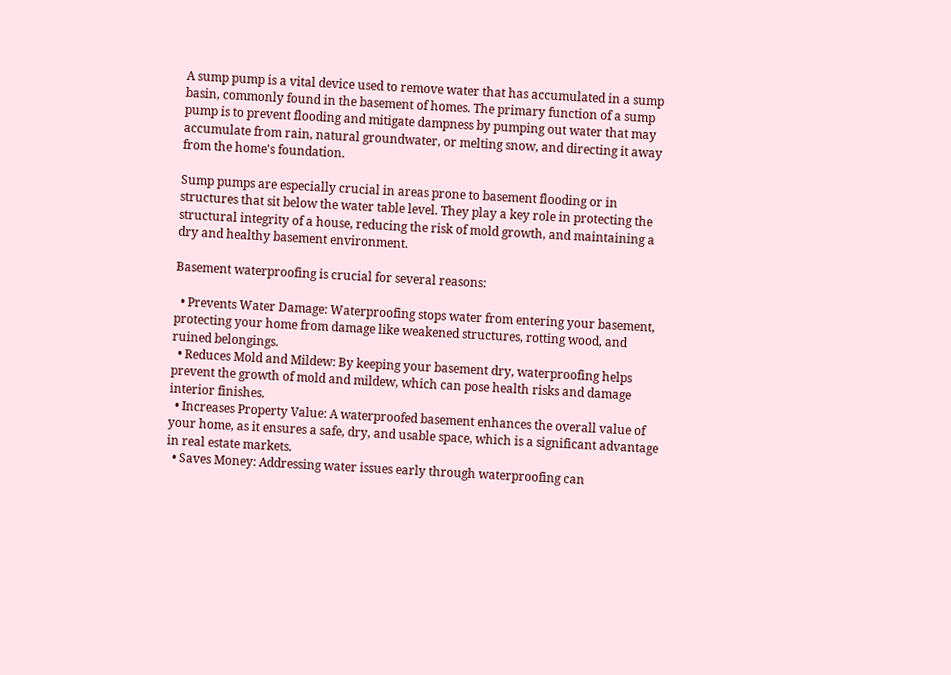A sump pump is a vital device used to remove water that has accumulated in a sump basin, commonly found in the basement of homes. The primary function of a sump pump is to prevent flooding and mitigate dampness by pumping out water that may accumulate from rain, natural groundwater, or melting snow, and directing it away from the home's foundation.

Sump pumps are especially crucial in areas prone to basement flooding or in structures that sit below the water table level. They play a key role in protecting the structural integrity of a house, reducing the risk of mold growth, and maintaining a dry and healthy basement environment.

Basement waterproofing is crucial for several reasons:

  • Prevents Water Damage: Waterproofing stops water from entering your basement, protecting your home from damage like weakened structures, rotting wood, and ruined belongings.
  • Reduces Mold and Mildew: By keeping your basement dry, waterproofing helps prevent the growth of mold and mildew, which can pose health risks and damage interior finishes.
  • Increases Property Value: A waterproofed basement enhances the overall value of your home, as it ensures a safe, dry, and usable space, which is a significant advantage in real estate markets.
  • Saves Money: Addressing water issues early through waterproofing can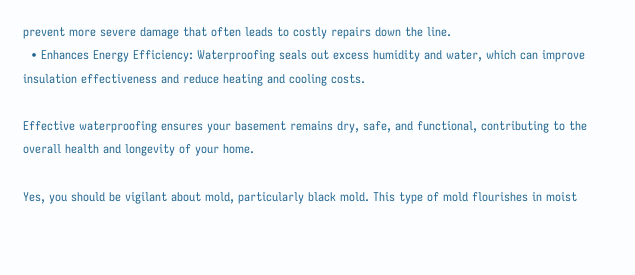prevent more severe damage that often leads to costly repairs down the line.
  • Enhances Energy Efficiency: Waterproofing seals out excess humidity and water, which can improve insulation effectiveness and reduce heating and cooling costs.

Effective waterproofing ensures your basement remains dry, safe, and functional, contributing to the overall health and longevity of your home.

Yes, you should be vigilant about mold, particularly black mold. This type of mold flourishes in moist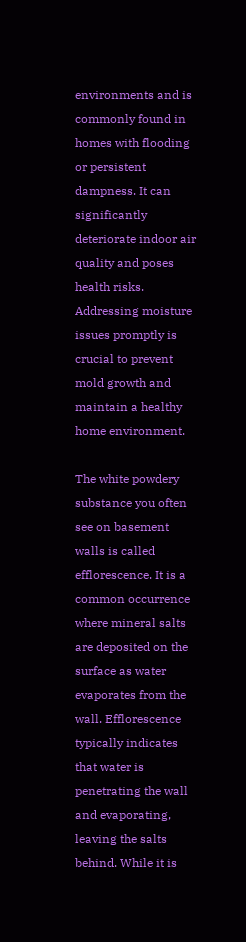environments and is commonly found in homes with flooding or persistent dampness. It can significantly deteriorate indoor air quality and poses health risks. Addressing moisture issues promptly is crucial to prevent mold growth and maintain a healthy home environment.

The white powdery substance you often see on basement walls is called efflorescence. It is a common occurrence where mineral salts are deposited on the surface as water evaporates from the wall. Efflorescence typically indicates that water is penetrating the wall and evaporating, leaving the salts behind. While it is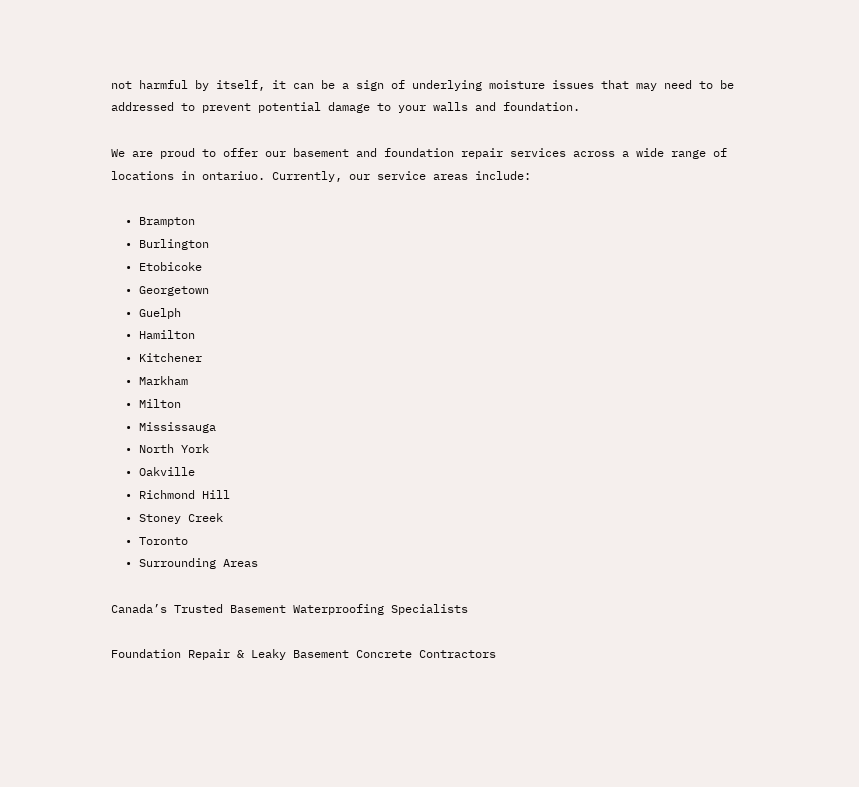not harmful by itself, it can be a sign of underlying moisture issues that may need to be addressed to prevent potential damage to your walls and foundation.

We are proud to offer our basement and foundation repair services across a wide range of locations in ontariuo. Currently, our service areas include:

  • Brampton
  • Burlington
  • Etobicoke
  • Georgetown
  • Guelph
  • Hamilton
  • Kitchener
  • Markham
  • Milton
  • Mississauga
  • North York
  • Oakville
  • Richmond Hill
  • Stoney Creek
  • Toronto
  • Surrounding Areas

Canada’s Trusted Basement Waterproofing Specialists

Foundation Repair & Leaky Basement Concrete Contractors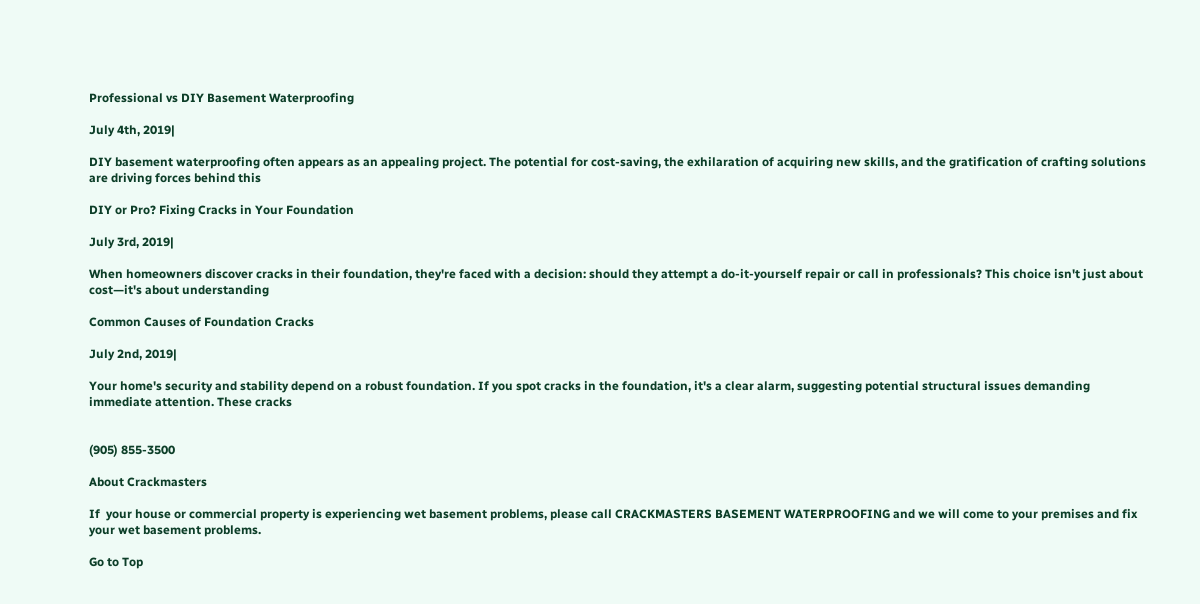Professional vs DIY Basement Waterproofing

July 4th, 2019|

DIY basement waterproofing often appears as an appealing project. The potential for cost-saving, the exhilaration of acquiring new skills, and the gratification of crafting solutions are driving forces behind this

DIY or Pro? Fixing Cracks in Your Foundation

July 3rd, 2019|

When homeowners discover cracks in their foundation, they're faced with a decision: should they attempt a do-it-yourself repair or call in professionals? This choice isn't just about cost—it's about understanding

Common Causes of Foundation Cracks

July 2nd, 2019|

Your home's security and stability depend on a robust foundation. If you spot cracks in the foundation, it's a clear alarm, suggesting potential structural issues demanding immediate attention. These cracks


(905) 855-3500

About Crackmasters

If  your house or commercial property is experiencing wet basement problems, please call CRACKMASTERS BASEMENT WATERPROOFING and we will come to your premises and fix your wet basement problems.

Go to Top